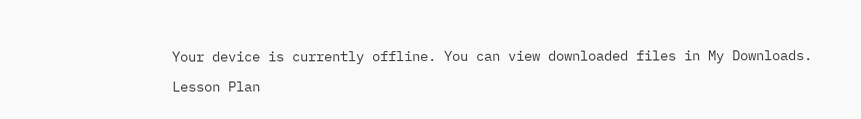Your device is currently offline. You can view downloaded files in My Downloads.

Lesson Plan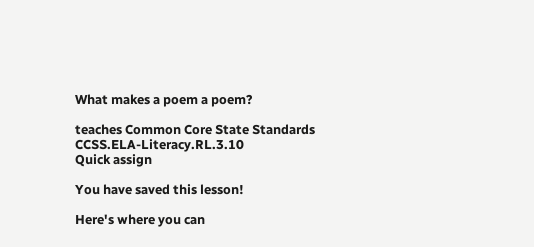What makes a poem a poem?

teaches Common Core State Standards CCSS.ELA-Literacy.RL.3.10
Quick assign

You have saved this lesson!

Here's where you can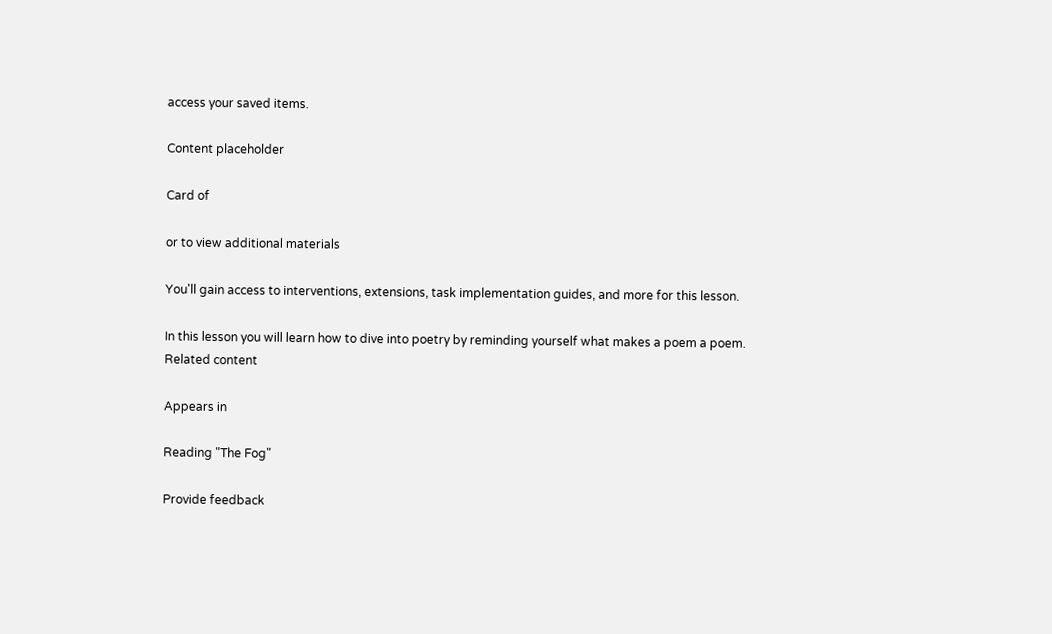access your saved items.

Content placeholder

Card of

or to view additional materials

You'll gain access to interventions, extensions, task implementation guides, and more for this lesson.

In this lesson you will learn how to dive into poetry by reminding yourself what makes a poem a poem.
Related content

Appears in

Reading "The Fog"

Provide feedback